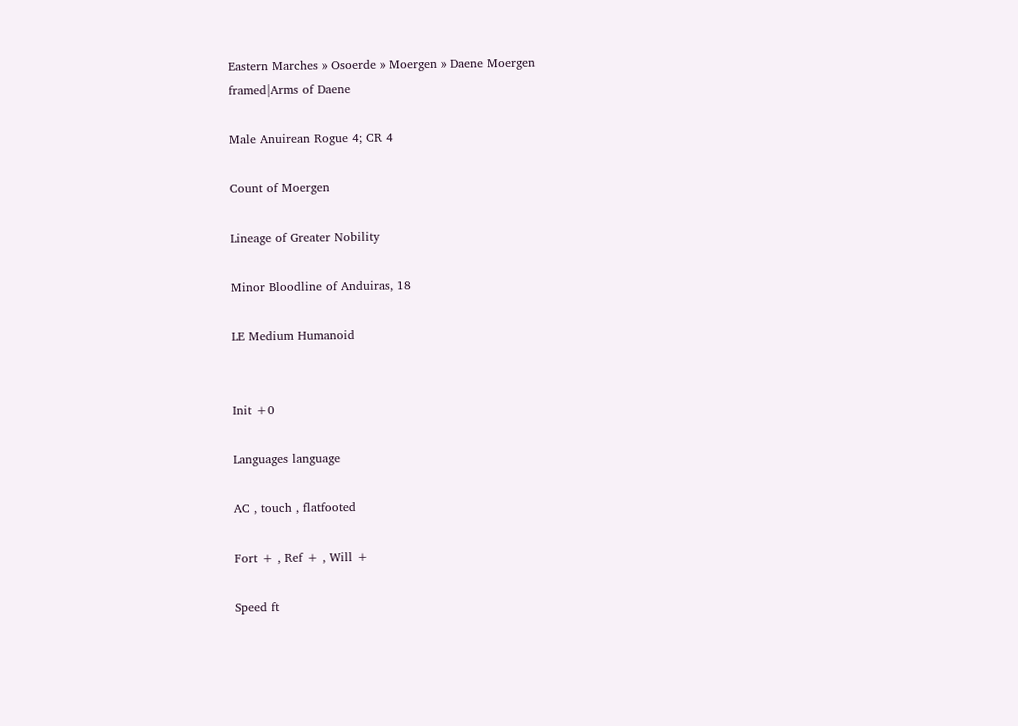Eastern Marches » Osoerde » Moergen » Daene Moergen
framed|Arms of Daene

Male Anuirean Rogue 4; CR 4

Count of Moergen

Lineage of Greater Nobility

Minor Bloodline of Anduiras, 18

LE Medium Humanoid


Init +0

Languages language

AC , touch , flatfooted

Fort + , Ref + , Will +

Speed ft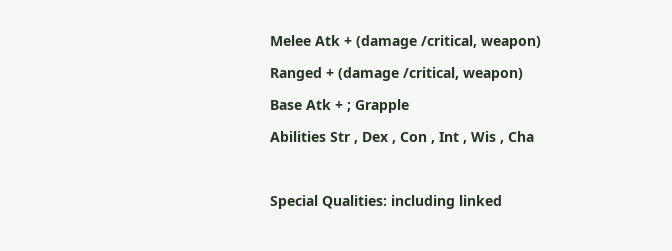Melee Atk + (damage /critical, weapon)

Ranged + (damage /critical, weapon)

Base Atk + ; Grapple

Abilities Str , Dex , Con , Int , Wis , Cha



Special Qualities: including linked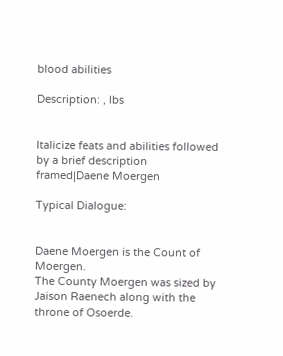blood abilities

Description: , lbs


Italicize feats and abilities followed by a brief description
framed|Daene Moergen

Typical Dialogue:


Daene Moergen is the Count of Moergen.
The County Moergen was sized by Jaison Raenech along with the throne of Osoerde.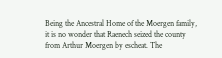Being the Ancestral Home of the Moergen family, it is no wonder that Raenech seized the county from Arthur Moergen by escheat. The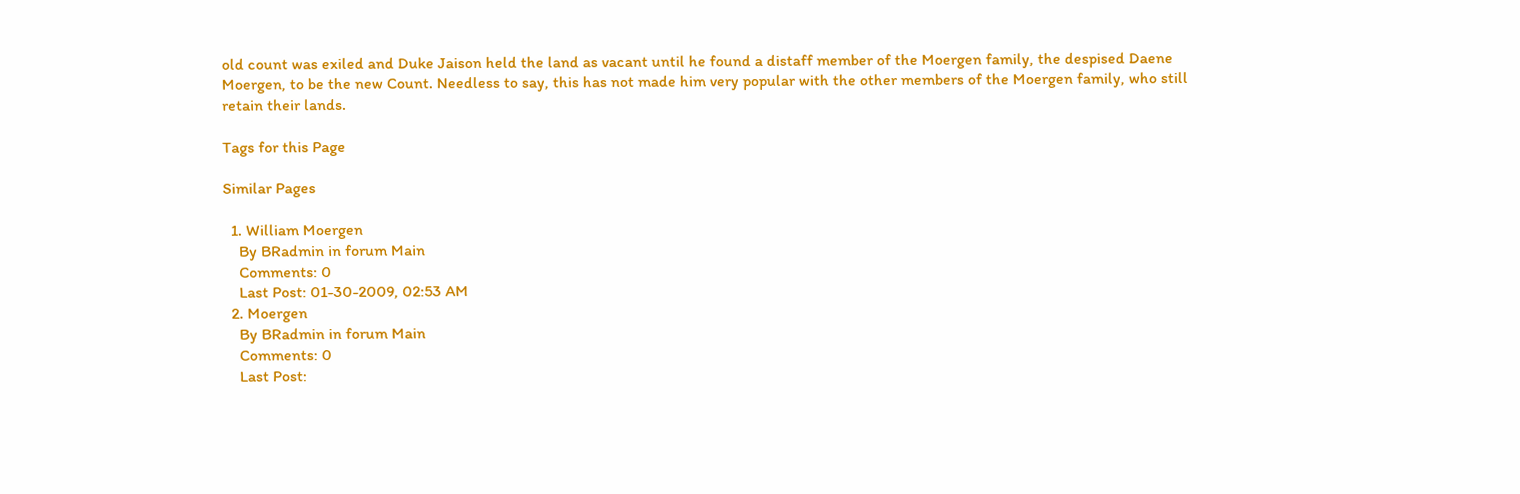old count was exiled and Duke Jaison held the land as vacant until he found a distaff member of the Moergen family, the despised Daene Moergen, to be the new Count. Needless to say, this has not made him very popular with the other members of the Moergen family, who still retain their lands.

Tags for this Page

Similar Pages

  1. William Moergen
    By BRadmin in forum Main
    Comments: 0
    Last Post: 01-30-2009, 02:53 AM
  2. Moergen
    By BRadmin in forum Main
    Comments: 0
    Last Post: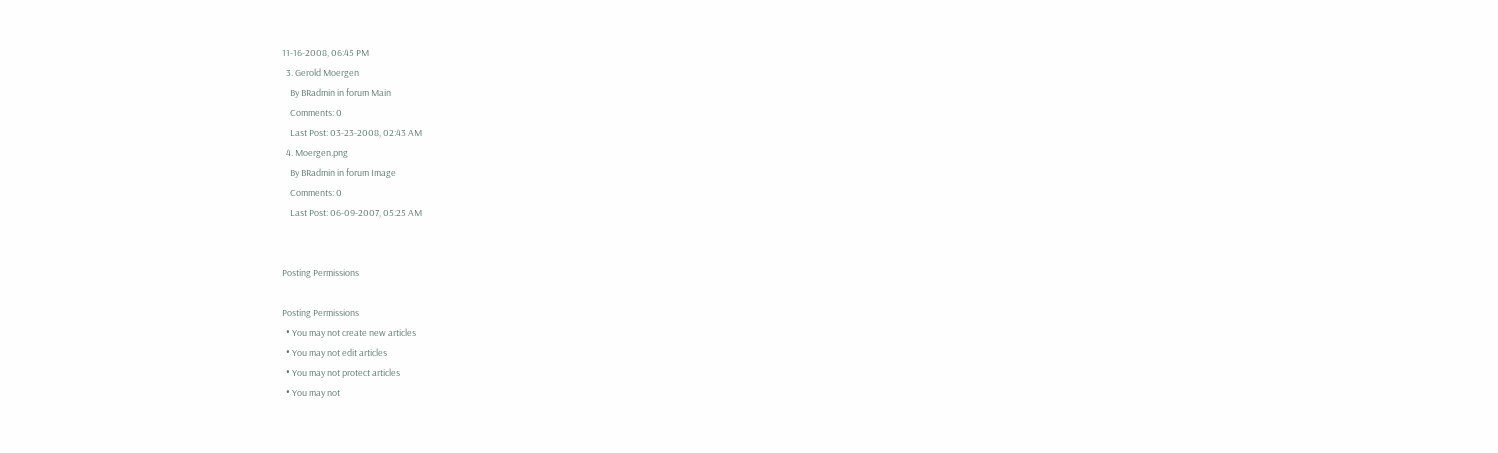11-16-2008, 06:45 PM
  3. Gerold Moergen
    By BRadmin in forum Main
    Comments: 0
    Last Post: 03-23-2008, 02:43 AM
  4. Moergen.png
    By BRadmin in forum Image
    Comments: 0
    Last Post: 06-09-2007, 05:25 AM


Posting Permissions

Posting Permissions
  • You may not create new articles
  • You may not edit articles
  • You may not protect articles
  • You may not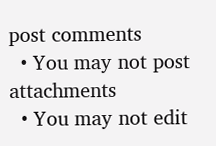post comments
  • You may not post attachments
  • You may not edit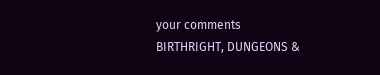your comments
BIRTHRIGHT, DUNGEONS &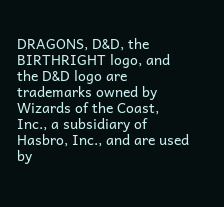DRAGONS, D&D, the BIRTHRIGHT logo, and the D&D logo are trademarks owned by Wizards of the Coast, Inc., a subsidiary of Hasbro, Inc., and are used by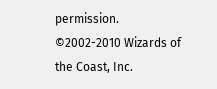permission. ©2002-2010 Wizards of the Coast, Inc.